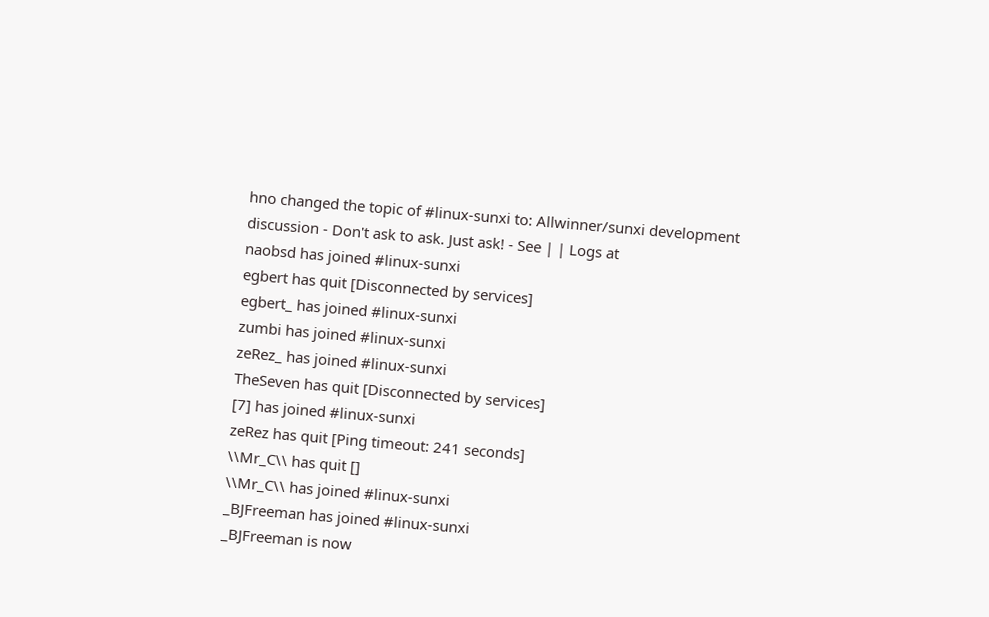hno changed the topic of #linux-sunxi to: Allwinner/sunxi development discussion - Don't ask to ask. Just ask! - See | | Logs at
naobsd has joined #linux-sunxi
egbert has quit [Disconnected by services]
egbert_ has joined #linux-sunxi
zumbi has joined #linux-sunxi
zeRez_ has joined #linux-sunxi
TheSeven has quit [Disconnected by services]
[7] has joined #linux-sunxi
zeRez has quit [Ping timeout: 241 seconds]
\\Mr_C\\ has quit []
\\Mr_C\\ has joined #linux-sunxi
_BJFreeman has joined #linux-sunxi
_BJFreeman is now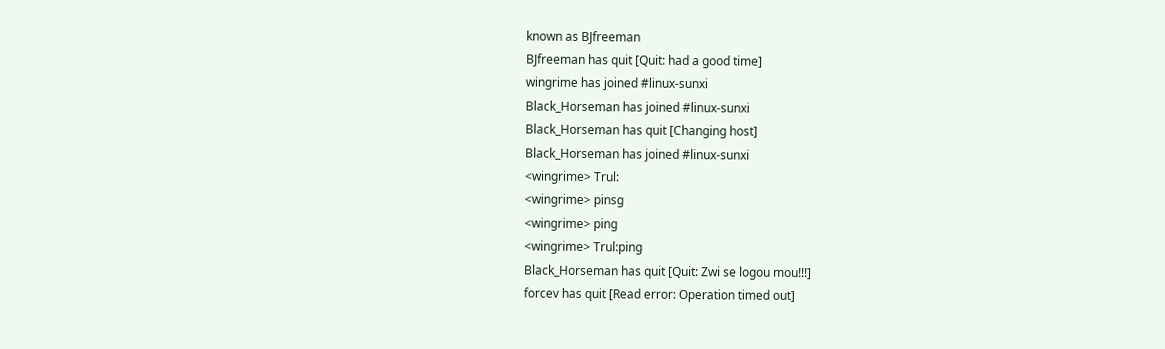known as BJfreeman
BJfreeman has quit [Quit: had a good time]
wingrime has joined #linux-sunxi
Black_Horseman has joined #linux-sunxi
Black_Horseman has quit [Changing host]
Black_Horseman has joined #linux-sunxi
<wingrime> Trul:
<wingrime> pinsg
<wingrime> ping
<wingrime> Trul:ping
Black_Horseman has quit [Quit: Zwi se logou mou!!!]
forcev has quit [Read error: Operation timed out]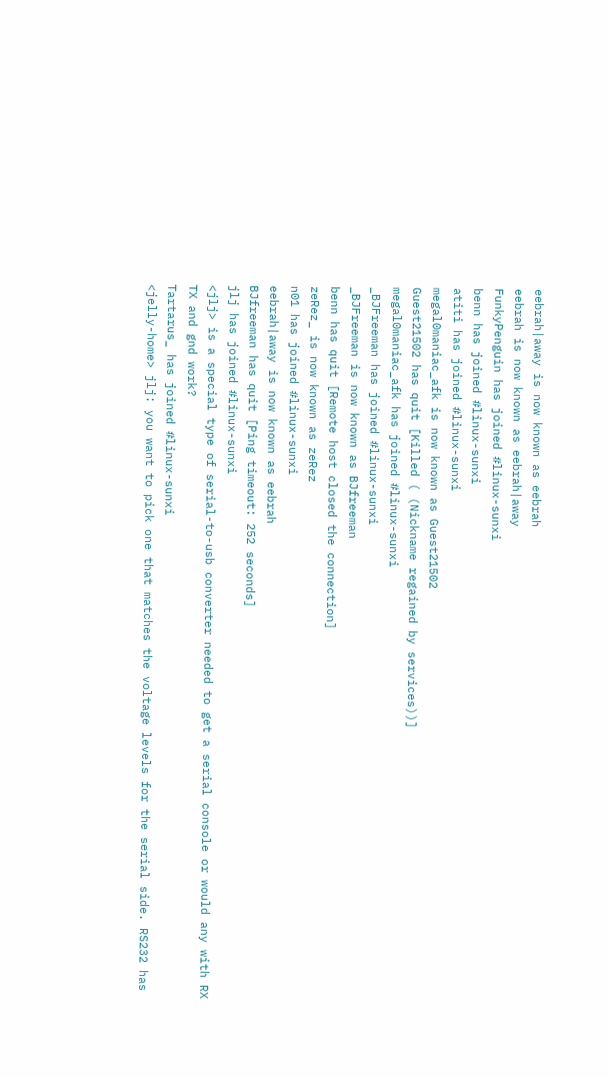eebrah|away is now known as eebrah
eebrah is now known as eebrah|away
FunkyPenguin has joined #linux-sunxi
benn has joined #linux-sunxi
atiti has joined #linux-sunxi
megal0maniac_afk is now known as Guest21502
Guest21502 has quit [Killed ( (Nickname regained by services))]
megal0maniac_afk has joined #linux-sunxi
_BJFreeman has joined #linux-sunxi
_BJFreeman is now known as BJfreeman
benn has quit [Remote host closed the connection]
zeRez_ is now known as zeRez
n01 has joined #linux-sunxi
eebrah|away is now known as eebrah
BJfreeman has quit [Ping timeout: 252 seconds]
jlj has joined #linux-sunxi
<jlj> is a special type of serial-to-usb converter needed to get a serial console or would any with RX TX and gnd work?
Tartarus_ has joined #linux-sunxi
<jelly-home> jlj: you want to pick one that matches the voltage levels for the serial side. RS232 has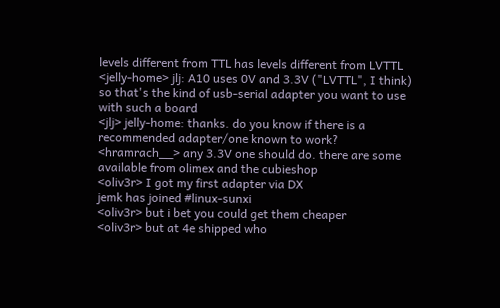levels different from TTL has levels different from LVTTL
<jelly-home> jlj: A10 uses 0V and 3.3V ("LVTTL", I think) so that's the kind of usb-serial adapter you want to use with such a board
<jlj> jelly-home: thanks. do you know if there is a recommended adapter/one known to work?
<hramrach__> any 3.3V one should do. there are some available from olimex and the cubieshop
<oliv3r> I got my first adapter via DX
jemk has joined #linux-sunxi
<oliv3r> but i bet you could get them cheaper
<oliv3r> but at 4e shipped who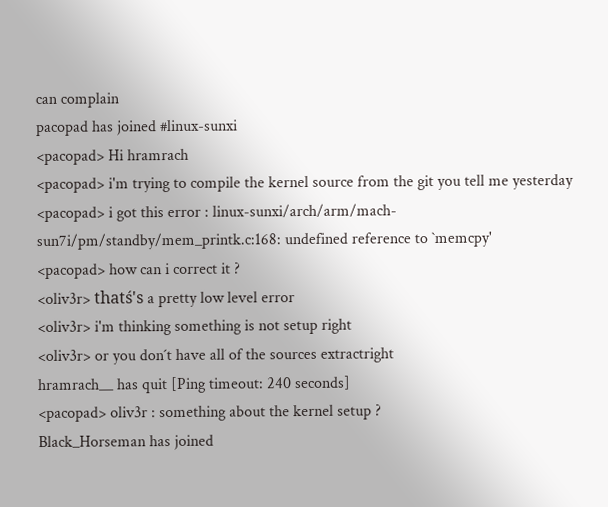can complain
pacopad has joined #linux-sunxi
<pacopad> Hi hramrach
<pacopad> i'm trying to compile the kernel source from the git you tell me yesterday
<pacopad> i got this error : linux-sunxi/arch/arm/mach-sun7i/pm/standby/mem_printk.c:168: undefined reference to `memcpy'
<pacopad> how can i correct it ?
<oliv3r> thatś's a pretty low level error
<oliv3r> i'm thinking something is not setup right
<oliv3r> or you don´t have all of the sources extractright
hramrach__ has quit [Ping timeout: 240 seconds]
<pacopad> oliv3r : something about the kernel setup ?
Black_Horseman has joined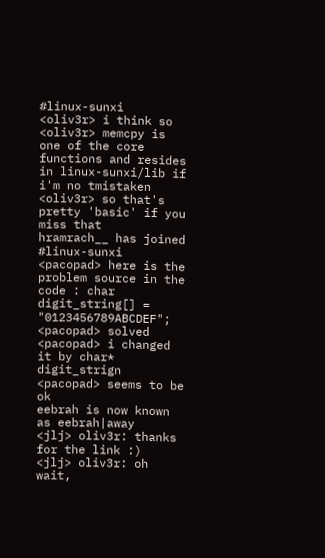#linux-sunxi
<oliv3r> i think so
<oliv3r> memcpy is one of the core functions and resides in linux-sunxi/lib if i'm no tmistaken
<oliv3r> so that's pretty 'basic' if you miss that
hramrach__ has joined #linux-sunxi
<pacopad> here is the problem source in the code : char digit_string[] = "0123456789ABCDEF";
<pacopad> solved
<pacopad> i changed it by char* digit_strign
<pacopad> seems to be ok
eebrah is now known as eebrah|away
<jlj> oliv3r: thanks for the link :)
<jlj> oliv3r: oh wait,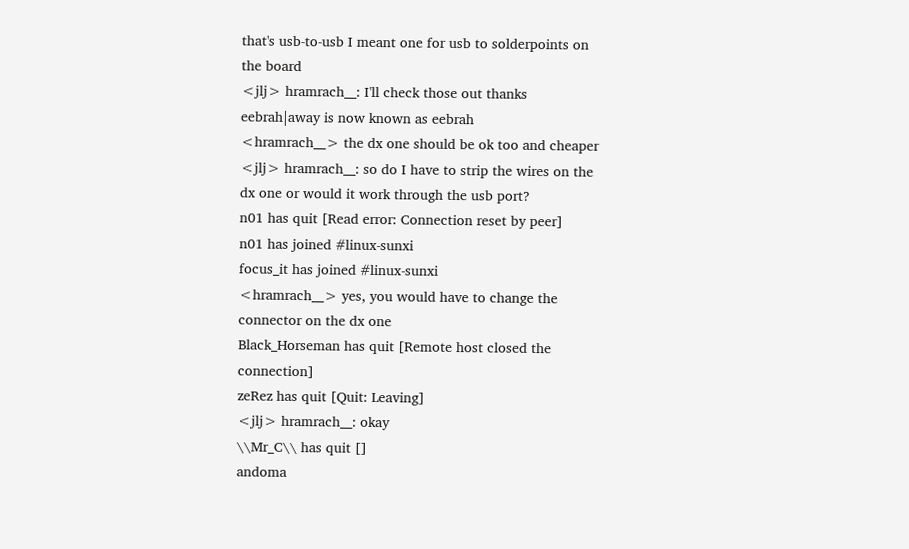that's usb-to-usb I meant one for usb to solderpoints on the board
<jlj> hramrach__: I'll check those out thanks
eebrah|away is now known as eebrah
<hramrach__> the dx one should be ok too and cheaper
<jlj> hramrach__: so do I have to strip the wires on the dx one or would it work through the usb port?
n01 has quit [Read error: Connection reset by peer]
n01 has joined #linux-sunxi
focus_it has joined #linux-sunxi
<hramrach__> yes, you would have to change the connector on the dx one
Black_Horseman has quit [Remote host closed the connection]
zeRez has quit [Quit: Leaving]
<jlj> hramrach__: okay
\\Mr_C\\ has quit []
andoma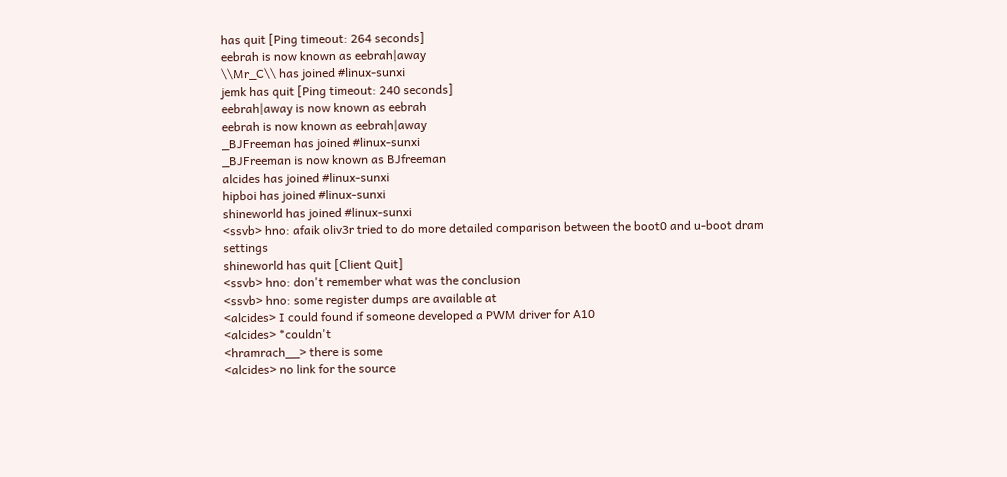has quit [Ping timeout: 264 seconds]
eebrah is now known as eebrah|away
\\Mr_C\\ has joined #linux-sunxi
jemk has quit [Ping timeout: 240 seconds]
eebrah|away is now known as eebrah
eebrah is now known as eebrah|away
_BJFreeman has joined #linux-sunxi
_BJFreeman is now known as BJfreeman
alcides has joined #linux-sunxi
hipboi has joined #linux-sunxi
shineworld has joined #linux-sunxi
<ssvb> hno: afaik oliv3r tried to do more detailed comparison between the boot0 and u-boot dram settings
shineworld has quit [Client Quit]
<ssvb> hno: don't remember what was the conclusion
<ssvb> hno: some register dumps are available at
<alcides> I could found if someone developed a PWM driver for A10
<alcides> *couldn't
<hramrach__> there is some
<alcides> no link for the source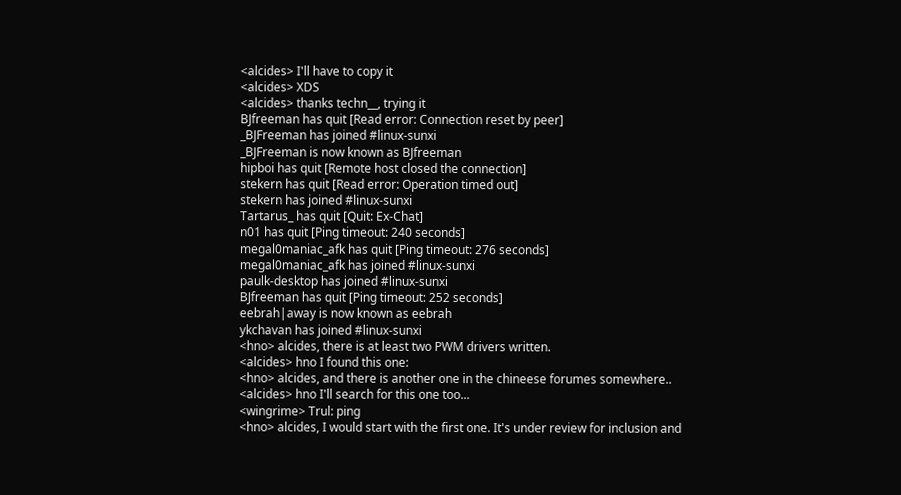<alcides> I'll have to copy it
<alcides> XDS
<alcides> thanks techn__, trying it
BJfreeman has quit [Read error: Connection reset by peer]
_BJFreeman has joined #linux-sunxi
_BJFreeman is now known as BJfreeman
hipboi has quit [Remote host closed the connection]
stekern has quit [Read error: Operation timed out]
stekern has joined #linux-sunxi
Tartarus_ has quit [Quit: Ex-Chat]
n01 has quit [Ping timeout: 240 seconds]
megal0maniac_afk has quit [Ping timeout: 276 seconds]
megal0maniac_afk has joined #linux-sunxi
paulk-desktop has joined #linux-sunxi
BJfreeman has quit [Ping timeout: 252 seconds]
eebrah|away is now known as eebrah
ykchavan has joined #linux-sunxi
<hno> alcides, there is at least two PWM drivers written.
<alcides> hno I found this one:
<hno> alcides, and there is another one in the chineese forumes somewhere..
<alcides> hno I'll search for this one too...
<wingrime> Trul: ping
<hno> alcides, I would start with the first one. It's under review for inclusion and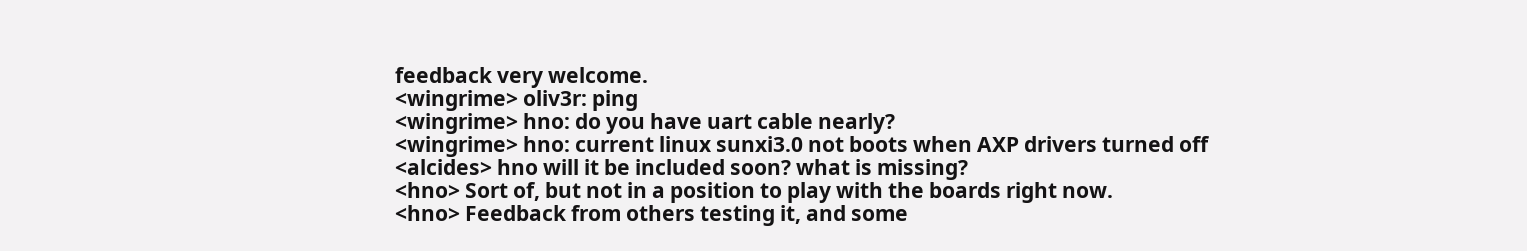feedback very welcome.
<wingrime> oliv3r: ping
<wingrime> hno: do you have uart cable nearly?
<wingrime> hno: current linux sunxi3.0 not boots when AXP drivers turned off
<alcides> hno will it be included soon? what is missing?
<hno> Sort of, but not in a position to play with the boards right now.
<hno> Feedback from others testing it, and some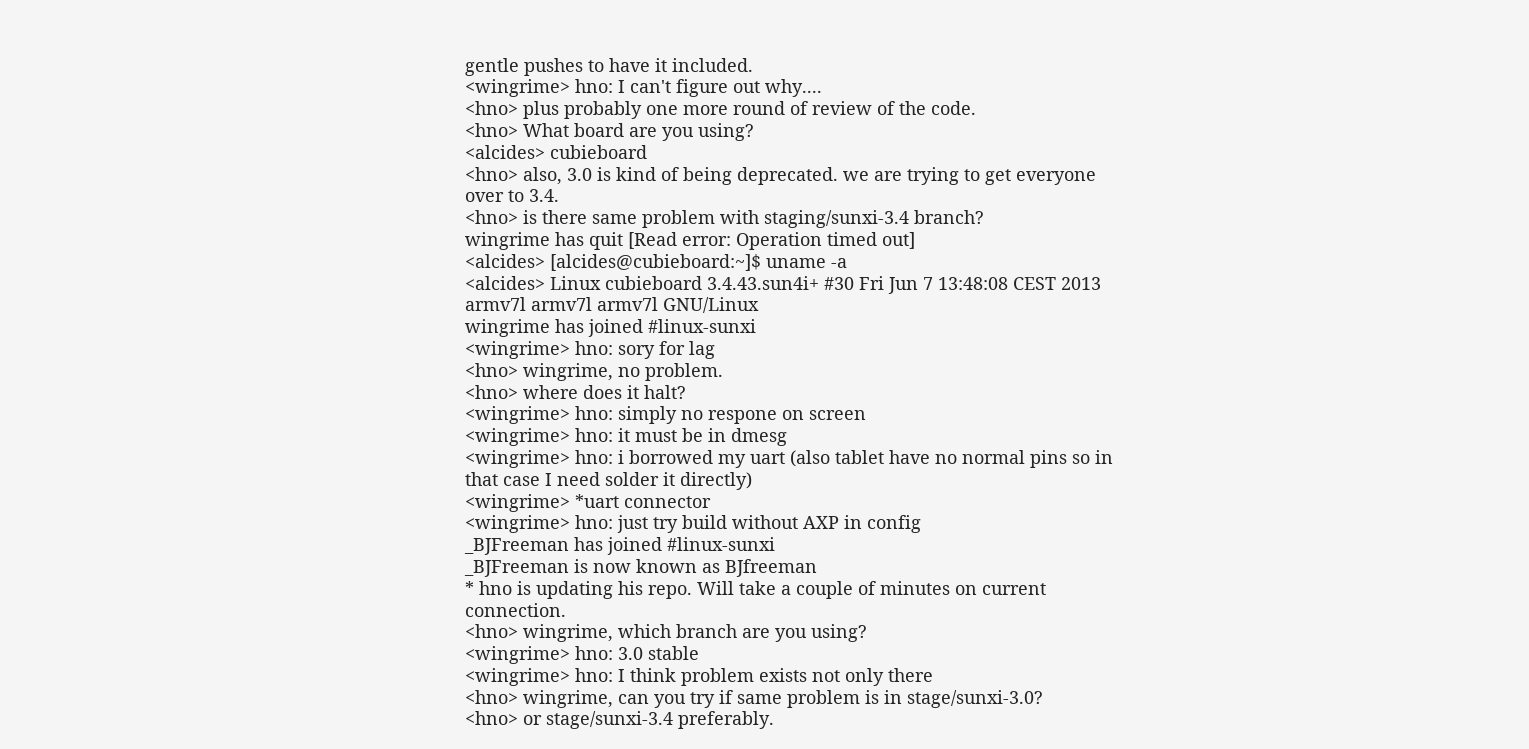gentle pushes to have it included.
<wingrime> hno: I can't figure out why....
<hno> plus probably one more round of review of the code.
<hno> What board are you using?
<alcides> cubieboard
<hno> also, 3.0 is kind of being deprecated. we are trying to get everyone over to 3.4.
<hno> is there same problem with staging/sunxi-3.4 branch?
wingrime has quit [Read error: Operation timed out]
<alcides> [alcides@cubieboard:~]$ uname -a
<alcides> Linux cubieboard 3.4.43.sun4i+ #30 Fri Jun 7 13:48:08 CEST 2013 armv7l armv7l armv7l GNU/Linux
wingrime has joined #linux-sunxi
<wingrime> hno: sory for lag
<hno> wingrime, no problem.
<hno> where does it halt?
<wingrime> hno: simply no respone on screen
<wingrime> hno: it must be in dmesg
<wingrime> hno: i borrowed my uart (also tablet have no normal pins so in that case I need solder it directly)
<wingrime> *uart connector
<wingrime> hno: just try build without AXP in config
_BJFreeman has joined #linux-sunxi
_BJFreeman is now known as BJfreeman
* hno is updating his repo. Will take a couple of minutes on current connection.
<hno> wingrime, which branch are you using?
<wingrime> hno: 3.0 stable
<wingrime> hno: I think problem exists not only there
<hno> wingrime, can you try if same problem is in stage/sunxi-3.0?
<hno> or stage/sunxi-3.4 preferably.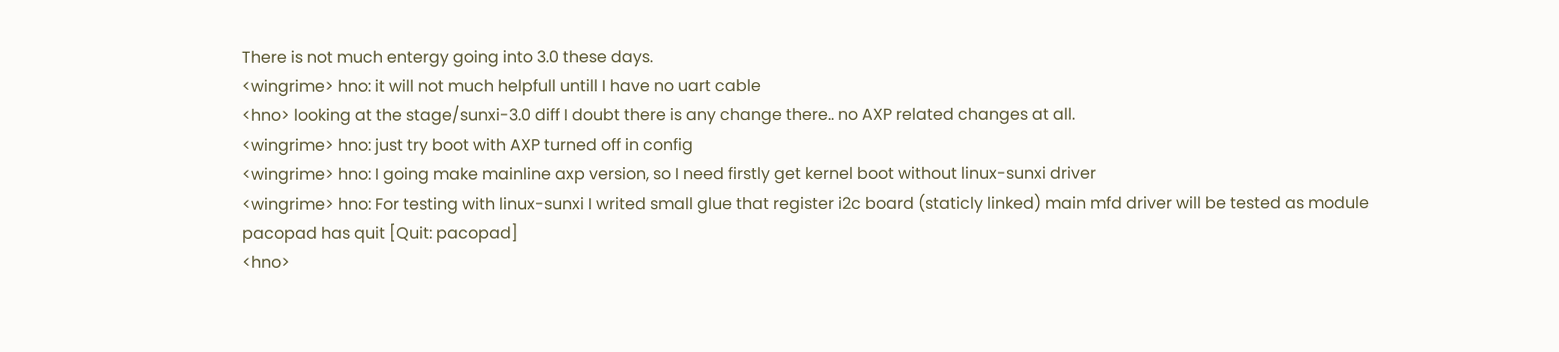There is not much entergy going into 3.0 these days.
<wingrime> hno: it will not much helpfull untill I have no uart cable
<hno> looking at the stage/sunxi-3.0 diff I doubt there is any change there.. no AXP related changes at all.
<wingrime> hno: just try boot with AXP turned off in config
<wingrime> hno: I going make mainline axp version, so I need firstly get kernel boot without linux-sunxi driver
<wingrime> hno: For testing with linux-sunxi I writed small glue that register i2c board (staticly linked) main mfd driver will be tested as module
pacopad has quit [Quit: pacopad]
<hno>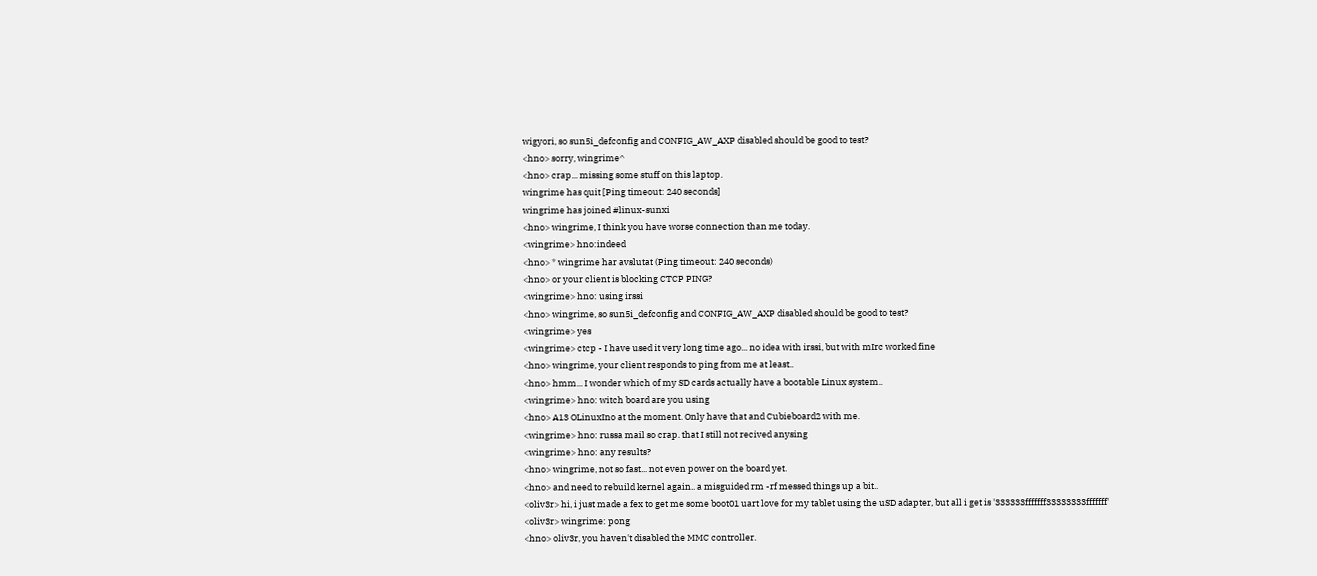wigyori, so sun5i_defconfig and CONFIG_AW_AXP disabled should be good to test?
<hno> sorry, wingrime^
<hno> crap... missing some stuff on this laptop.
wingrime has quit [Ping timeout: 240 seconds]
wingrime has joined #linux-sunxi
<hno> wingrime, I think you have worse connection than me today.
<wingrime> hno:indeed
<hno> * wingrime har avslutat (Ping timeout: 240 seconds)
<hno> or your client is blocking CTCP PING?
<wingrime> hno: using irssi
<hno> wingrime, so sun5i_defconfig and CONFIG_AW_AXP disabled should be good to test?
<wingrime> yes
<wingrime> ctcp - I have used it very long time ago... no idea with irssi, but with mIrc worked fine
<hno> wingrime, your client responds to ping from me at least..
<hno> hmm... I wonder which of my SD cards actually have a bootable Linux system..
<wingrime> hno: witch board are you using
<hno> A13 OLinuxIno at the moment. Only have that and Cubieboard2 with me.
<wingrime> hno: russa mail so crap. that I still not recived anysing
<wingrime> hno: any results?
<hno> wingrime, not so fast... not even power on the board yet.
<hno> and need to rebuild kernel again.. a misguided rm -rf messed things up a bit..
<oliv3r> hi, i just made a fex to get me some boot01 uart love for my tablet using the uSD adapter, but all i get is '333333fffffff33333333fffffff'
<oliv3r> wingrime: pong
<hno> oliv3r, you haven't disabled the MMC controller.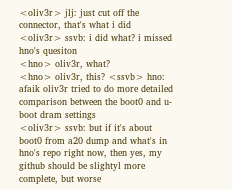<oliv3r> jlj: just cut off the connector, that's what i did
<oliv3r> ssvb: i did what? i missed hno's quesiton
<hno> oliv3r, what?
<hno> oliv3r, this? <ssvb> hno: afaik oliv3r tried to do more detailed comparison between the boot0 and u-boot dram settings
<oliv3r> ssvb: but if it's about boot0 from a20 dump and what's in hno's repo right now, then yes, my github should be slightyl more complete, but worse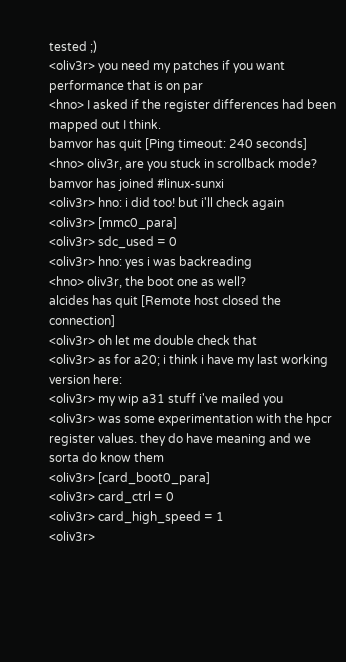tested ;)
<oliv3r> you need my patches if you want performance that is on par
<hno> I asked if the register differences had been mapped out I think.
bamvor has quit [Ping timeout: 240 seconds]
<hno> oliv3r, are you stuck in scrollback mode?
bamvor has joined #linux-sunxi
<oliv3r> hno: i did too! but i'll check again
<oliv3r> [mmc0_para]
<oliv3r> sdc_used = 0
<oliv3r> hno: yes i was backreading
<hno> oliv3r, the boot one as well?
alcides has quit [Remote host closed the connection]
<oliv3r> oh let me double check that
<oliv3r> as for a20; i think i have my last working version here:
<oliv3r> my wip a31 stuff i've mailed you
<oliv3r> was some experimentation with the hpcr register values. they do have meaning and we sorta do know them
<oliv3r> [card_boot0_para]
<oliv3r> card_ctrl = 0
<oliv3r> card_high_speed = 1
<oliv3r>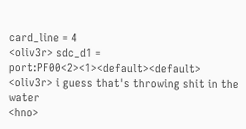card_line = 4
<oliv3r> sdc_d1 = port:PF00<2><1><default><default>
<oliv3r> i guess that's throwing shit in the water
<hno>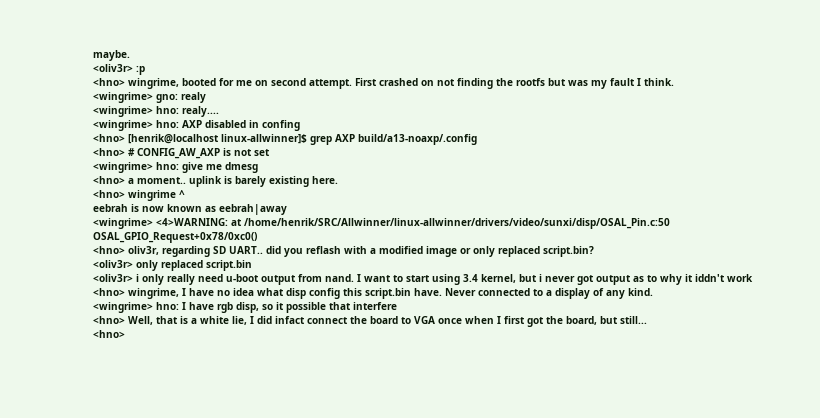maybe.
<oliv3r> :p
<hno> wingrime, booted for me on second attempt. First crashed on not finding the rootfs but was my fault I think.
<wingrime> gno: realy
<wingrime> hno: realy....
<wingrime> hno: AXP disabled in confing
<hno> [henrik@localhost linux-allwinner]$ grep AXP build/a13-noaxp/.config
<hno> # CONFIG_AW_AXP is not set
<wingrime> hno: give me dmesg
<hno> a moment.. uplink is barely existing here.
<hno> wingrime ^
eebrah is now known as eebrah|away
<wingrime> <4>WARNING: at /home/henrik/SRC/Allwinner/linux-allwinner/drivers/video/sunxi/disp/OSAL_Pin.c:50 OSAL_GPIO_Request+0x78/0xc0()
<hno> oliv3r, regarding SD UART.. did you reflash with a modified image or only replaced script.bin?
<oliv3r> only replaced script.bin
<oliv3r> i only really need u-boot output from nand. I want to start using 3.4 kernel, but i never got output as to why it iddn't work
<hno> wingrime, I have no idea what disp config this script.bin have. Never connected to a display of any kind.
<wingrime> hno: I have rgb disp, so it possible that interfere
<hno> Well, that is a white lie, I did infact connect the board to VGA once when I first got the board, but still...
<hno>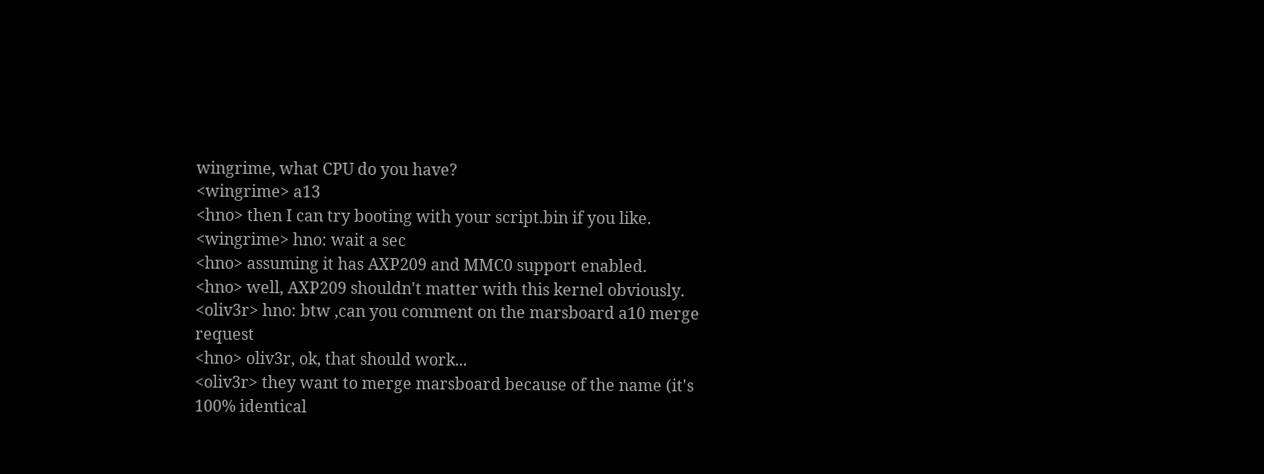wingrime, what CPU do you have?
<wingrime> a13
<hno> then I can try booting with your script.bin if you like.
<wingrime> hno: wait a sec
<hno> assuming it has AXP209 and MMC0 support enabled.
<hno> well, AXP209 shouldn't matter with this kernel obviously.
<oliv3r> hno: btw ,can you comment on the marsboard a10 merge request
<hno> oliv3r, ok, that should work...
<oliv3r> they want to merge marsboard because of the name (it's 100% identical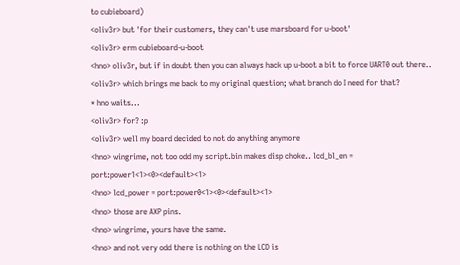to cubieboard)
<oliv3r> but 'for their customers, they can't use marsboard for u-boot'
<oliv3r> erm cubieboard-u-boot
<hno> oliv3r, but if in doubt then you can always hack up u-boot a bit to force UART0 out there..
<oliv3r> which brings me back to my original question; what branch do I need for that?
* hno waits...
<oliv3r> for? :p
<oliv3r> well my board decided to not do anything anymore
<hno> wingrime, not too odd my script.bin makes disp choke.. lcd_bl_en = port:power1<1><0><default><1>
<hno> lcd_power = port:power0<1><0><default><1>
<hno> those are AXP pins.
<hno> wingrime, yours have the same.
<hno> and not very odd there is nothing on the LCD is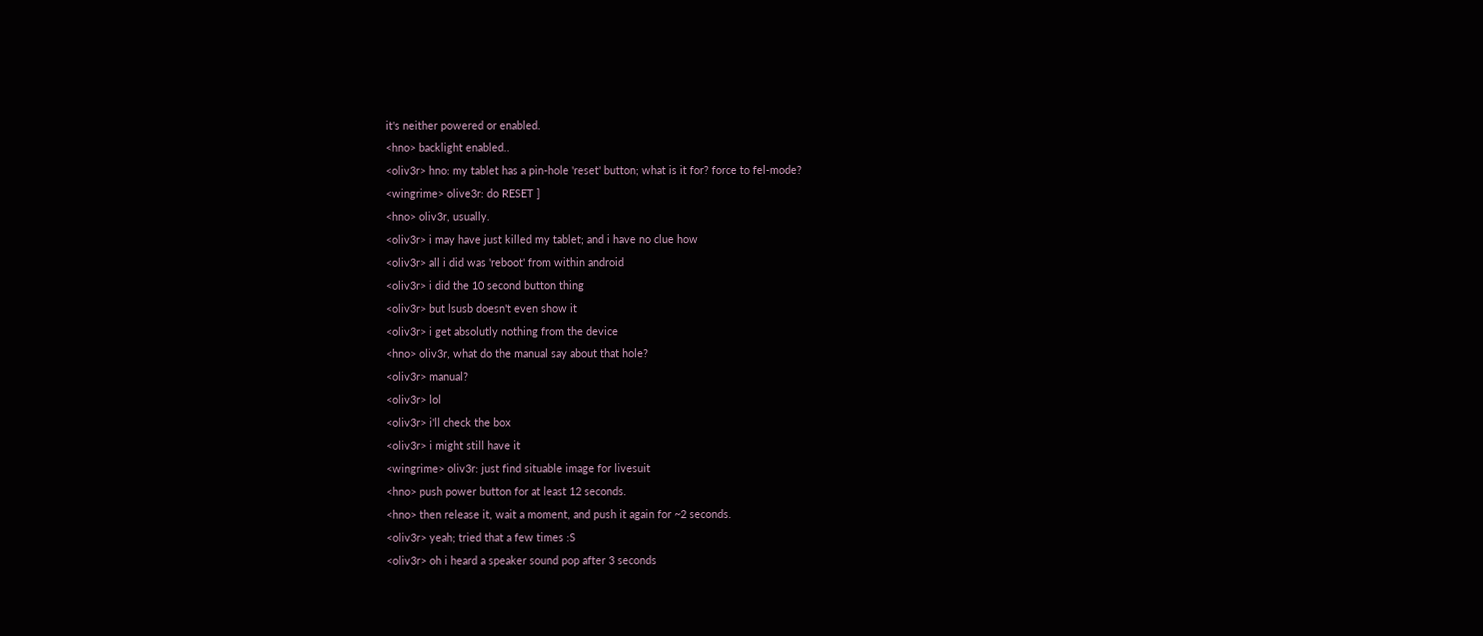it's neither powered or enabled.
<hno> backlight enabled..
<oliv3r> hno: my tablet has a pin-hole 'reset' button; what is it for? force to fel-mode?
<wingrime> olive3r: do RESET ]
<hno> oliv3r, usually.
<oliv3r> i may have just killed my tablet; and i have no clue how
<oliv3r> all i did was 'reboot' from within android
<oliv3r> i did the 10 second button thing
<oliv3r> but lsusb doesn't even show it
<oliv3r> i get absolutly nothing from the device
<hno> oliv3r, what do the manual say about that hole?
<oliv3r> manual?
<oliv3r> lol
<oliv3r> i'll check the box
<oliv3r> i might still have it
<wingrime> oliv3r: just find situable image for livesuit
<hno> push power button for at least 12 seconds.
<hno> then release it, wait a moment, and push it again for ~2 seconds.
<oliv3r> yeah; tried that a few times :S
<oliv3r> oh i heard a speaker sound pop after 3 seconds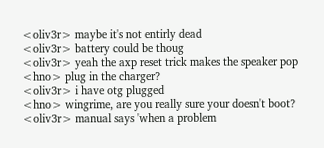<oliv3r> maybe it's not entirly dead
<oliv3r> battery could be thoug
<oliv3r> yeah the axp reset trick makes the speaker pop
<hno> plug in the charger?
<oliv3r> i have otg plugged
<hno> wingrime, are you really sure your doesn't boot?
<oliv3r> manual says 'when a problem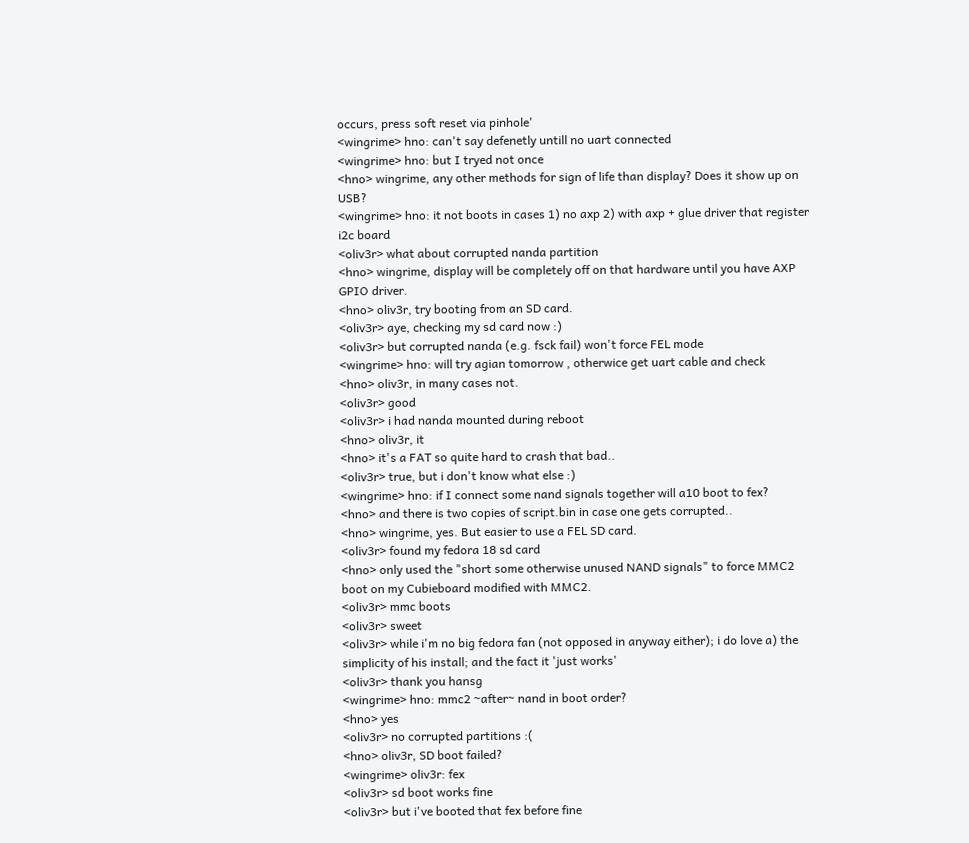occurs, press soft reset via pinhole'
<wingrime> hno: can't say defenetly untill no uart connected
<wingrime> hno: but I tryed not once
<hno> wingrime, any other methods for sign of life than display? Does it show up on USB?
<wingrime> hno: it not boots in cases 1) no axp 2) with axp + glue driver that register i2c board
<oliv3r> what about corrupted nanda partition
<hno> wingrime, display will be completely off on that hardware until you have AXP GPIO driver.
<hno> oliv3r, try booting from an SD card.
<oliv3r> aye, checking my sd card now :)
<oliv3r> but corrupted nanda (e.g. fsck fail) won't force FEL mode
<wingrime> hno: will try agian tomorrow , otherwice get uart cable and check
<hno> oliv3r, in many cases not.
<oliv3r> good
<oliv3r> i had nanda mounted during reboot
<hno> oliv3r, it
<hno> it's a FAT so quite hard to crash that bad..
<oliv3r> true, but i don't know what else :)
<wingrime> hno: if I connect some nand signals together will a10 boot to fex?
<hno> and there is two copies of script.bin in case one gets corrupted..
<hno> wingrime, yes. But easier to use a FEL SD card.
<oliv3r> found my fedora 18 sd card
<hno> only used the "short some otherwise unused NAND signals" to force MMC2 boot on my Cubieboard modified with MMC2.
<oliv3r> mmc boots
<oliv3r> sweet
<oliv3r> while i'm no big fedora fan (not opposed in anyway either); i do love a) the simplicity of his install; and the fact it 'just works'
<oliv3r> thank you hansg
<wingrime> hno: mmc2 ~after~ nand in boot order?
<hno> yes
<oliv3r> no corrupted partitions :(
<hno> oliv3r, SD boot failed?
<wingrime> oliv3r: fex
<oliv3r> sd boot works fine
<oliv3r> but i've booted that fex before fine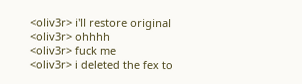<oliv3r> i'll restore original
<oliv3r> ohhhh
<oliv3r> fuck me
<oliv3r> i deleted the fex to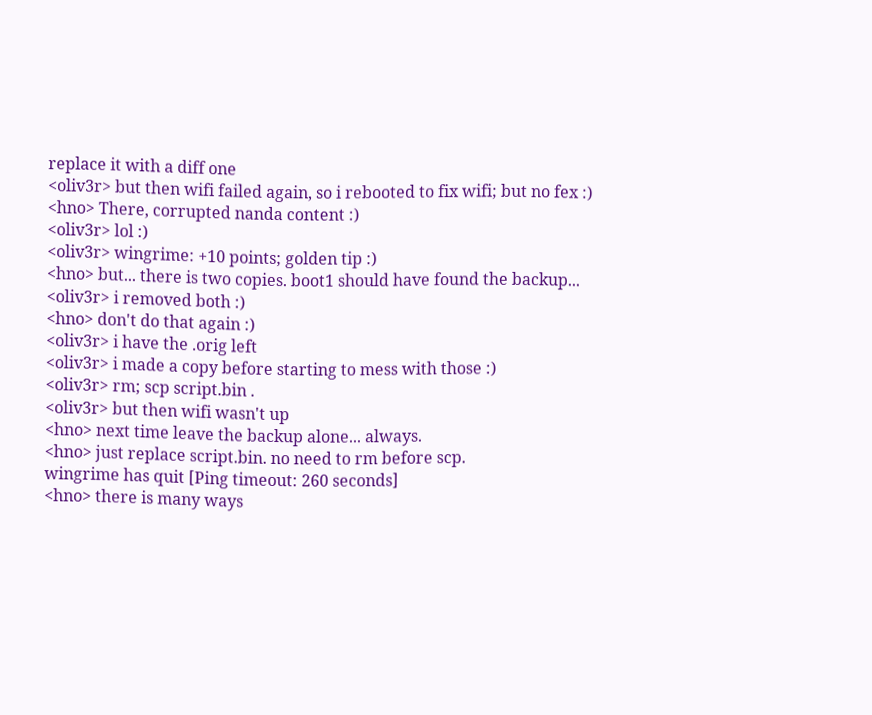replace it with a diff one
<oliv3r> but then wifi failed again, so i rebooted to fix wifi; but no fex :)
<hno> There, corrupted nanda content :)
<oliv3r> lol :)
<oliv3r> wingrime: +10 points; golden tip :)
<hno> but... there is two copies. boot1 should have found the backup...
<oliv3r> i removed both :)
<hno> don't do that again :)
<oliv3r> i have the .orig left
<oliv3r> i made a copy before starting to mess with those :)
<oliv3r> rm; scp script.bin .
<oliv3r> but then wifi wasn't up
<hno> next time leave the backup alone... always.
<hno> just replace script.bin. no need to rm before scp.
wingrime has quit [Ping timeout: 260 seconds]
<hno> there is many ways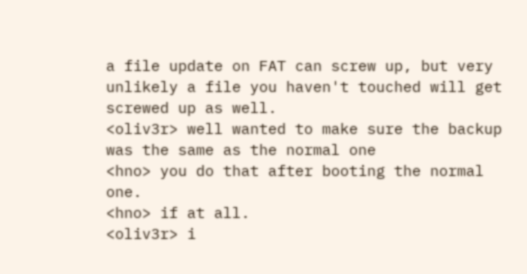a file update on FAT can screw up, but very unlikely a file you haven't touched will get screwed up as well.
<oliv3r> well wanted to make sure the backup was the same as the normal one
<hno> you do that after booting the normal one.
<hno> if at all.
<oliv3r> i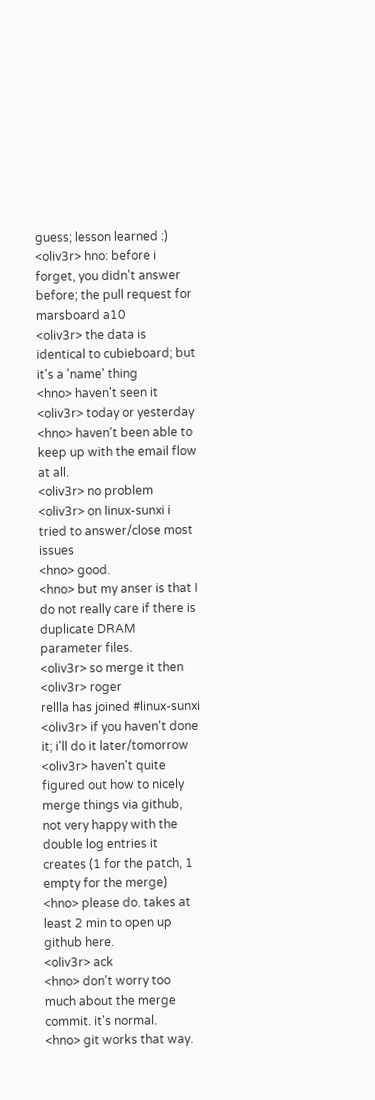guess; lesson learned :)
<oliv3r> hno: before i forget, you didn't answer before; the pull request for marsboard a10
<oliv3r> the data is identical to cubieboard; but it's a 'name' thing
<hno> haven't seen it
<oliv3r> today or yesterday
<hno> haven't been able to keep up with the email flow at all.
<oliv3r> no problem
<oliv3r> on linux-sunxi i tried to answer/close most issues
<hno> good.
<hno> but my anser is that I do not really care if there is duplicate DRAM parameter files.
<oliv3r> so merge it then
<oliv3r> roger
rellla has joined #linux-sunxi
<oliv3r> if you haven't done it; i'll do it later/tomorrow
<oliv3r> haven't quite figured out how to nicely merge things via github, not very happy with the double log entries it creates (1 for the patch, 1 empty for the merge)
<hno> please do. takes at least 2 min to open up github here.
<oliv3r> ack
<hno> don't worry too much about the merge commit. it's normal.
<hno> git works that way.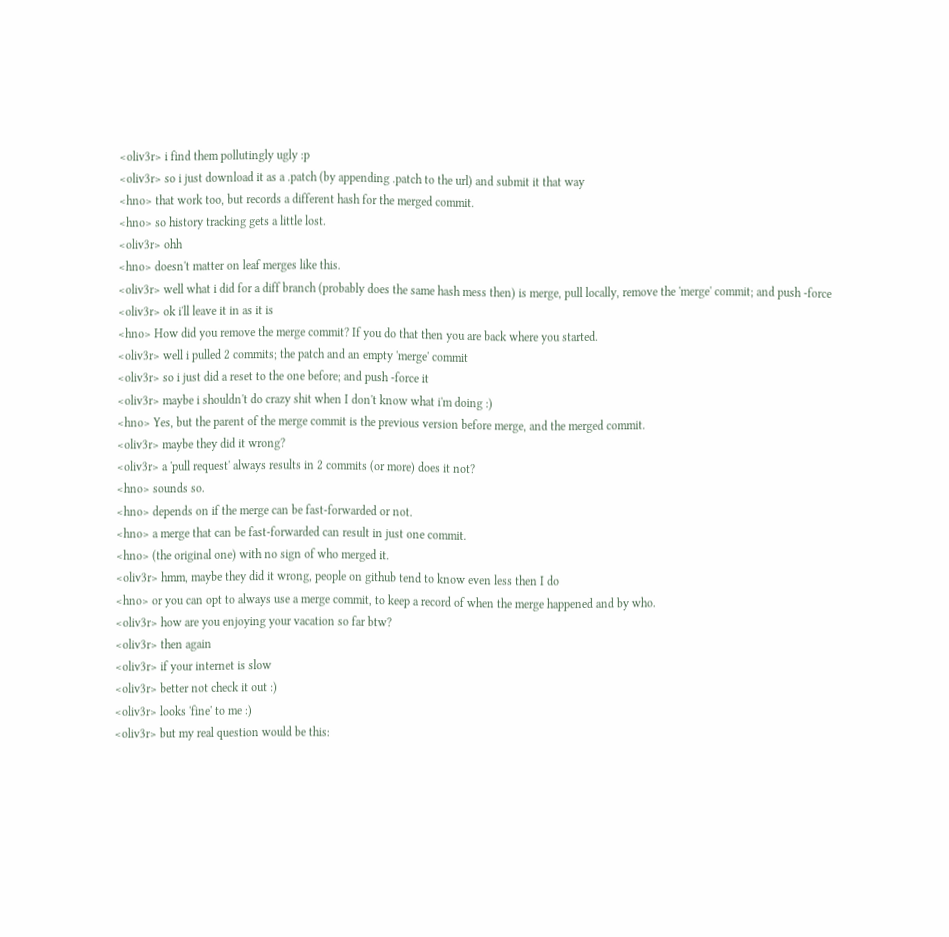<oliv3r> i find them pollutingly ugly :p
<oliv3r> so i just download it as a .patch (by appending .patch to the url) and submit it that way
<hno> that work too, but records a different hash for the merged commit.
<hno> so history tracking gets a little lost.
<oliv3r> ohh
<hno> doesn't matter on leaf merges like this.
<oliv3r> well what i did for a diff branch (probably does the same hash mess then) is merge, pull locally, remove the 'merge' commit; and push -force
<oliv3r> ok i'll leave it in as it is
<hno> How did you remove the merge commit? If you do that then you are back where you started.
<oliv3r> well i pulled 2 commits; the patch and an empty 'merge' commit
<oliv3r> so i just did a reset to the one before; and push -force it
<oliv3r> maybe i shouldn't do crazy shit when I don't know what i'm doing :)
<hno> Yes, but the parent of the merge commit is the previous version before merge, and the merged commit.
<oliv3r> maybe they did it wrong?
<oliv3r> a 'pull request' always results in 2 commits (or more) does it not?
<hno> sounds so.
<hno> depends on if the merge can be fast-forwarded or not.
<hno> a merge that can be fast-forwarded can result in just one commit.
<hno> (the original one) with no sign of who merged it.
<oliv3r> hmm, maybe they did it wrong, people on github tend to know even less then I do
<hno> or you can opt to always use a merge commit, to keep a record of when the merge happened and by who.
<oliv3r> how are you enjoying your vacation so far btw?
<oliv3r> then again
<oliv3r> if your internet is slow
<oliv3r> better not check it out :)
<oliv3r> looks 'fine' to me :)
<oliv3r> but my real question would be this: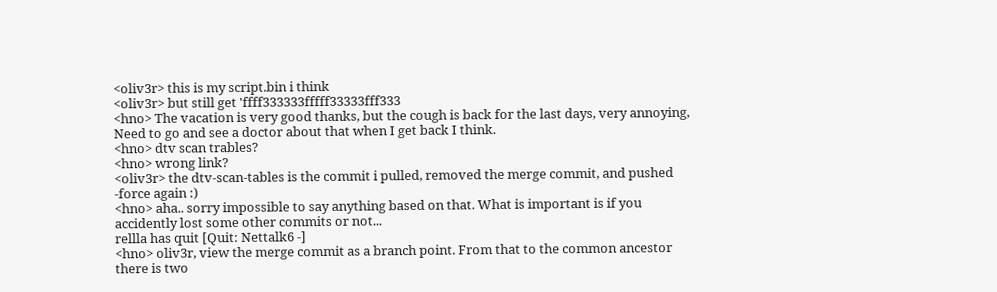<oliv3r> this is my script.bin i think
<oliv3r> but still get 'ffff333333fffff33333fff333
<hno> The vacation is very good thanks, but the cough is back for the last days, very annoying, Need to go and see a doctor about that when I get back I think.
<hno> dtv scan trables?
<hno> wrong link?
<oliv3r> the dtv-scan-tables is the commit i pulled, removed the merge commit, and pushed -force again :)
<hno> aha.. sorry impossible to say anything based on that. What is important is if you accidently lost some other commits or not...
rellla has quit [Quit: Nettalk6 -]
<hno> oliv3r, view the merge commit as a branch point. From that to the common ancestor there is two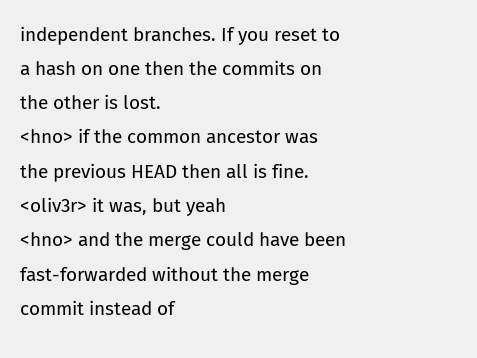independent branches. If you reset to a hash on one then the commits on the other is lost.
<hno> if the common ancestor was the previous HEAD then all is fine.
<oliv3r> it was, but yeah
<hno> and the merge could have been fast-forwarded without the merge commit instead of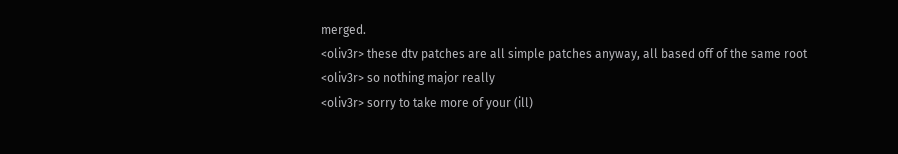merged.
<oliv3r> these dtv patches are all simple patches anyway, all based off of the same root
<oliv3r> so nothing major really
<oliv3r> sorry to take more of your (ill)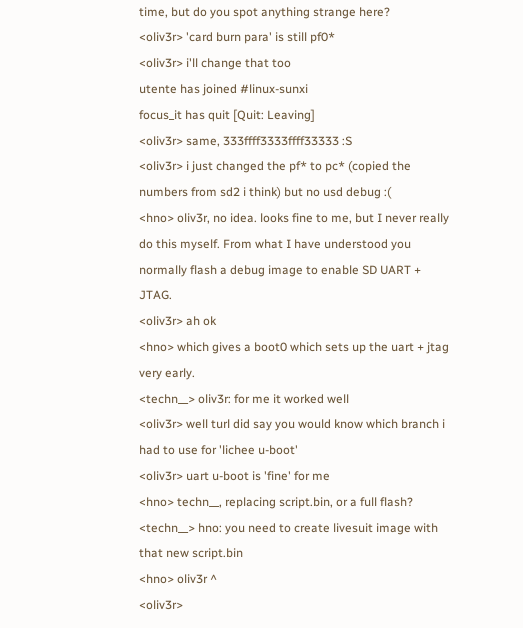time, but do you spot anything strange here?
<oliv3r> 'card burn para' is still pf0*
<oliv3r> i'll change that too
utente has joined #linux-sunxi
focus_it has quit [Quit: Leaving]
<oliv3r> same, 333ffff3333ffff33333 :S
<oliv3r> i just changed the pf* to pc* (copied the numbers from sd2 i think) but no usd debug :(
<hno> oliv3r, no idea. looks fine to me, but I never really do this myself. From what I have understood you normally flash a debug image to enable SD UART + JTAG.
<oliv3r> ah ok
<hno> which gives a boot0 which sets up the uart + jtag very early.
<techn__> oliv3r: for me it worked well
<oliv3r> well turl did say you would know which branch i had to use for 'lichee u-boot'
<oliv3r> uart u-boot is 'fine' for me
<hno> techn__, replacing script.bin, or a full flash?
<techn__> hno: you need to create livesuit image with that new script.bin
<hno> oliv3r ^
<oliv3r>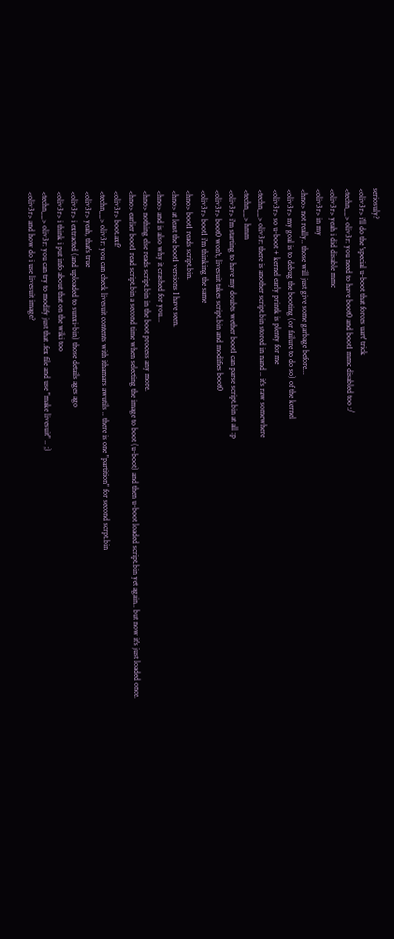seriosuly?
<oliv3r> i'll do the 'special u-boot that forces uart' trick
<techn__> oliv3r: you need to have boot0 and boot1 mmc disabled too :/
<oliv3r> yeah i did disable mmc
<oliv3r> in my
<hno> not really.. those will just give some garbage before...
<oliv3r> my goal is to debug the booting (or failure to do so) of the kernel
<oliv3r> so u-boot + kernel early printk is plenty for me
<techn__> oliv3r: there is another script.bin stored in nand .. it's raw somewhere
<techn__> hmm
<oliv3r> i'm starting to have my doubts wether boot1 can parse script.bin at all :p
<oliv3r> boot0 won't, livesuit takes script.bin and modifies boot0
<oliv3r> boot1 i'm thinking the same
<hno> boot1 reads script.bin.
<hno> at least the boot1 versions I have seen.
<hno> and is also why it crashed for you...
<hno> nothing else reads script.bin in the boot process any more.
<hno> earlier boot1 read script.bin a second time when selecting the image to boot (u-boot) and then u-boot loaded script.bin yet again.. but now it's just loaded once.
<oliv3r> boot.axf?
<techn__> oliv3r: you can check livesuit contents with ithamars awutils .. there is one "partition" for second scrpt.bin
<oliv3r> yeah, that's true
<oliv3r> i extracted (and uploaded to sunxi-bin) those details ages ago
<oliv3r> i think i put info about that on the wiki too
<techn__> oliv3r: you can try to modify just that .fex file and use "make livesuit" .. ;)
<oliv3r> and how do i use livesuit image?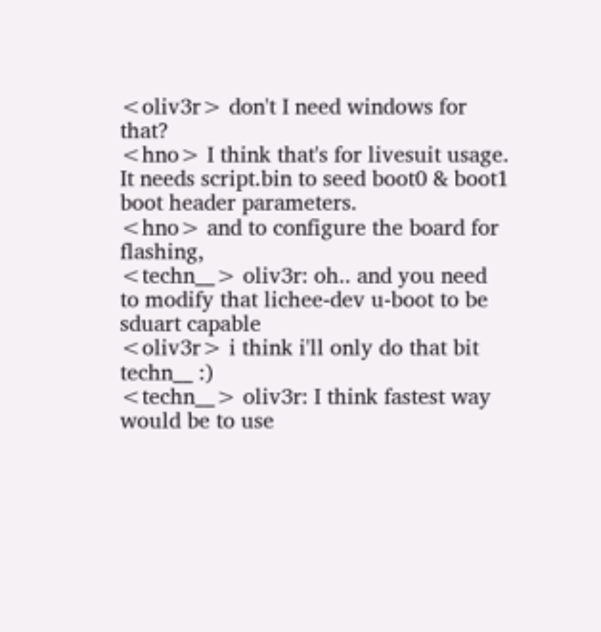<oliv3r> don't I need windows for that?
<hno> I think that's for livesuit usage. It needs script.bin to seed boot0 & boot1 boot header parameters.
<hno> and to configure the board for flashing,
<techn__> oliv3r: oh.. and you need to modify that lichee-dev u-boot to be sduart capable
<oliv3r> i think i'll only do that bit techn__ :)
<techn__> oliv3r: I think fastest way would be to use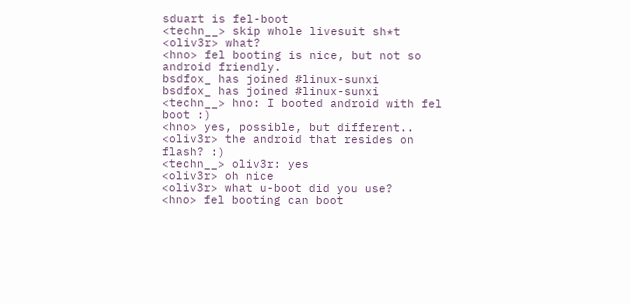sduart is fel-boot
<techn__> skip whole livesuit sh*t
<oliv3r> what?
<hno> fel booting is nice, but not so android friendly.
bsdfox_ has joined #linux-sunxi
bsdfox_ has joined #linux-sunxi
<techn__> hno: I booted android with fel boot :)
<hno> yes, possible, but different..
<oliv3r> the android that resides on flash? :)
<techn__> oliv3r: yes
<oliv3r> oh nice
<oliv3r> what u-boot did you use?
<hno> fel booting can boot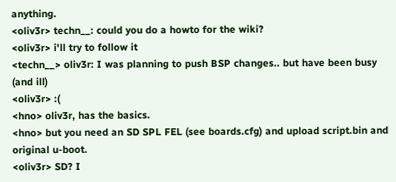anything.
<oliv3r> techn__: could you do a howto for the wiki?
<oliv3r> i'll try to follow it
<techn__> oliv3r: I was planning to push BSP changes.. but have been busy (and ill)
<oliv3r> :(
<hno> oliv3r, has the basics.
<hno> but you need an SD SPL FEL (see boards.cfg) and upload script.bin and original u-boot.
<oliv3r> SD? I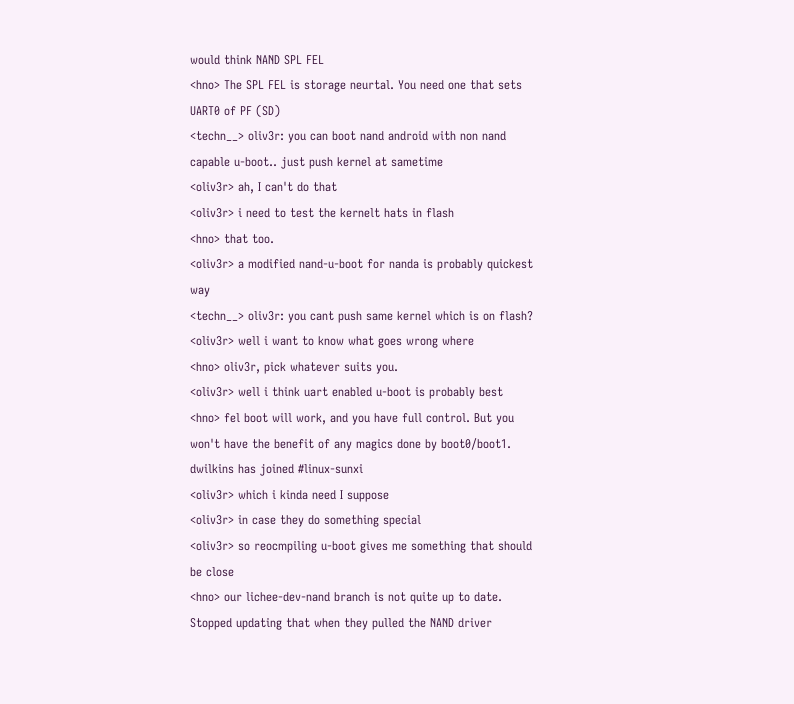would think NAND SPL FEL
<hno> The SPL FEL is storage neurtal. You need one that sets UART0 of PF (SD)
<techn__> oliv3r: you can boot nand android with non nand capable u-boot.. just push kernel at sametime
<oliv3r> ah, I can't do that
<oliv3r> i need to test the kernelt hats in flash
<hno> that too.
<oliv3r> a modified nand-u-boot for nanda is probably quickest way
<techn__> oliv3r: you cant push same kernel which is on flash?
<oliv3r> well i want to know what goes wrong where
<hno> oliv3r, pick whatever suits you.
<oliv3r> well i think uart enabled u-boot is probably best
<hno> fel boot will work, and you have full control. But you won't have the benefit of any magics done by boot0/boot1.
dwilkins has joined #linux-sunxi
<oliv3r> which i kinda need I suppose
<oliv3r> in case they do something special
<oliv3r> so reocmpiling u-boot gives me something that should be close
<hno> our lichee-dev-nand branch is not quite up to date. Stopped updating that when they pulled the NAND driver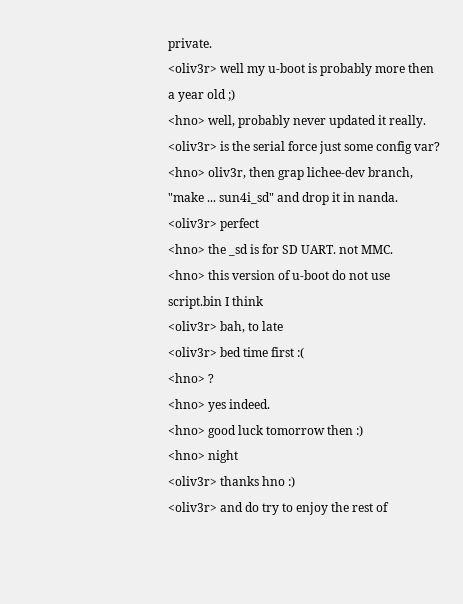private.
<oliv3r> well my u-boot is probably more then a year old ;)
<hno> well, probably never updated it really.
<oliv3r> is the serial force just some config var?
<hno> oliv3r, then grap lichee-dev branch, "make ... sun4i_sd" and drop it in nanda.
<oliv3r> perfect
<hno> the _sd is for SD UART. not MMC.
<hno> this version of u-boot do not use script.bin I think
<oliv3r> bah, to late
<oliv3r> bed time first :(
<hno> ?
<hno> yes indeed.
<hno> good luck tomorrow then :)
<hno> night
<oliv3r> thanks hno :)
<oliv3r> and do try to enjoy the rest of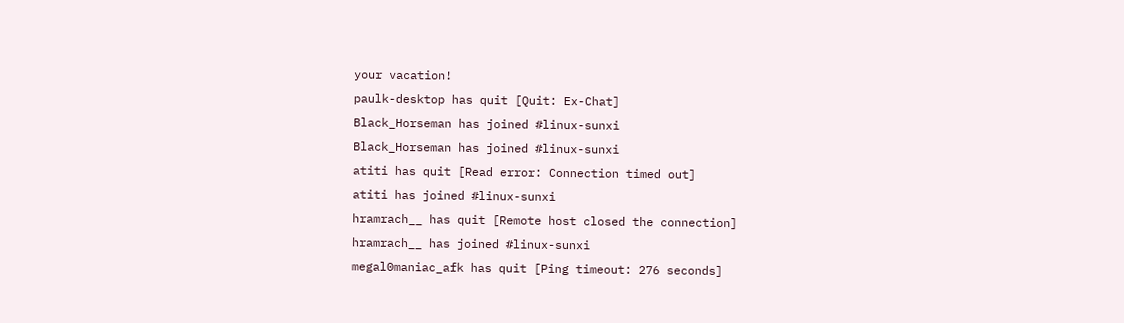your vacation!
paulk-desktop has quit [Quit: Ex-Chat]
Black_Horseman has joined #linux-sunxi
Black_Horseman has joined #linux-sunxi
atiti has quit [Read error: Connection timed out]
atiti has joined #linux-sunxi
hramrach__ has quit [Remote host closed the connection]
hramrach__ has joined #linux-sunxi
megal0maniac_afk has quit [Ping timeout: 276 seconds]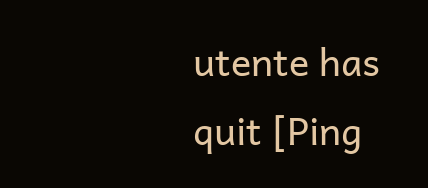utente has quit [Ping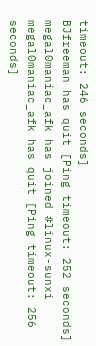timeout: 246 seconds]
BJfreeman has quit [Ping timeout: 252 seconds]
megal0maniac_afk has joined #linux-sunxi
megal0maniac_afk has quit [Ping timeout: 256 seconds]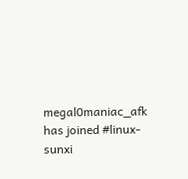megal0maniac_afk has joined #linux-sunxi